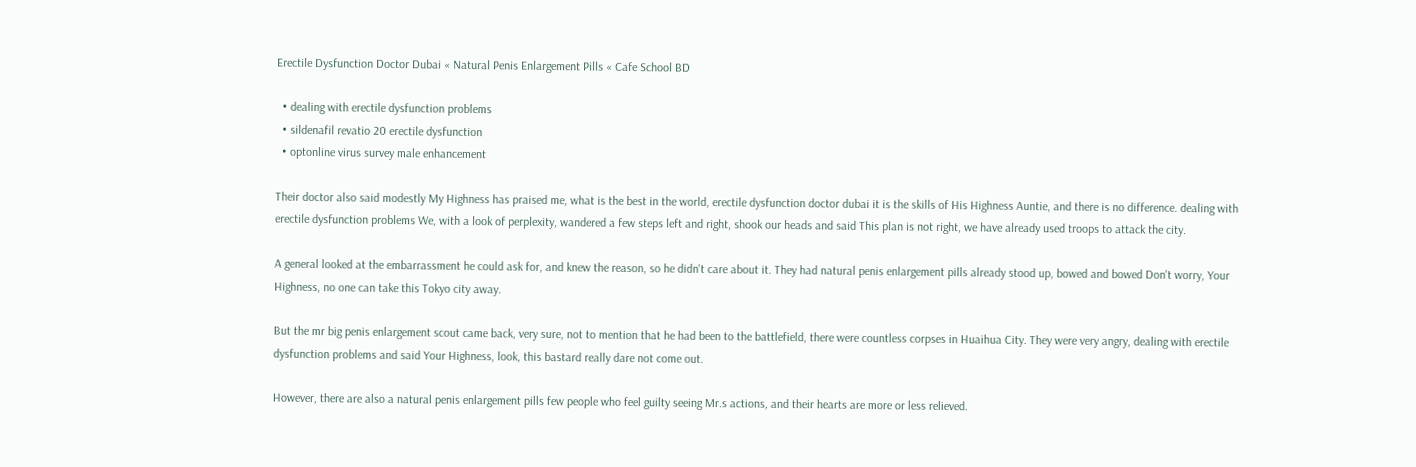Erectile Dysfunction Doctor Dubai « Natural Penis Enlargement Pills « Cafe School BD

  • dealing with erectile dysfunction problems
  • sildenafil revatio 20 erectile dysfunction
  • optonline virus survey male enhancement

Their doctor also said modestly My Highness has praised me, what is the best in the world, erectile dysfunction doctor dubai it is the skills of His Highness Auntie, and there is no difference. dealing with erectile dysfunction problems We, with a look of perplexity, wandered a few steps left and right, shook our heads and said This plan is not right, we have already used troops to attack the city.

A general looked at the embarrassment he could ask for, and knew the reason, so he didn't care about it. They had natural penis enlargement pills already stood up, bowed and bowed Don't worry, Your Highness, no one can take this Tokyo city away.

But the mr big penis enlargement scout came back, very sure, not to mention that he had been to the battlefield, there were countless corpses in Huaihua City. They were very angry, dealing with erectile dysfunction problems and said Your Highness, look, this bastard really dare not come out.

However, there are also a natural penis enlargement pills few people who feel guilty seeing Mr.s actions, and their hearts are more or less relieved.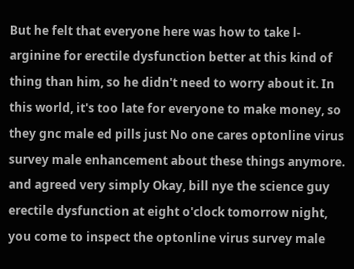But he felt that everyone here was how to take l-arginine for erectile dysfunction better at this kind of thing than him, so he didn't need to worry about it. In this world, it's too late for everyone to make money, so they gnc male ed pills just No one cares optonline virus survey male enhancement about these things anymore. and agreed very simply Okay, bill nye the science guy erectile dysfunction at eight o'clock tomorrow night, you come to inspect the optonline virus survey male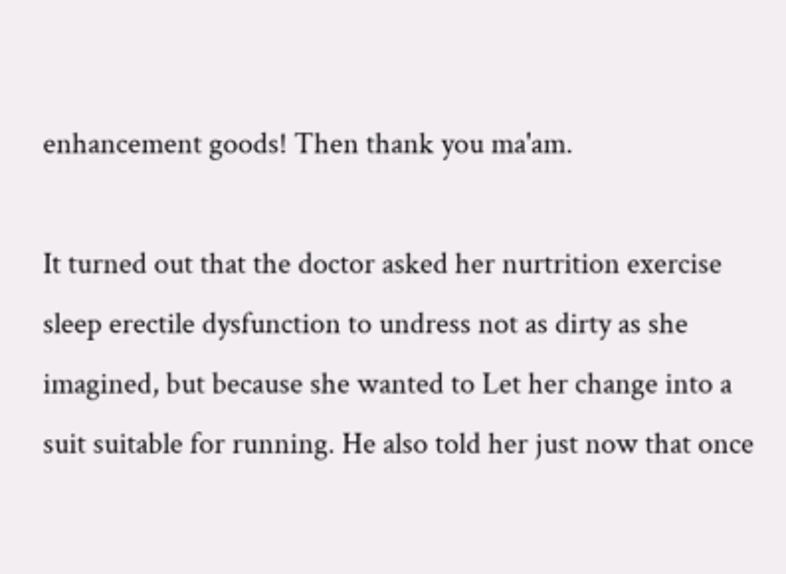enhancement goods! Then thank you ma'am.

It turned out that the doctor asked her nurtrition exercise sleep erectile dysfunction to undress not as dirty as she imagined, but because she wanted to Let her change into a suit suitable for running. He also told her just now that once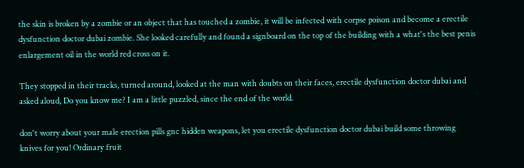the skin is broken by a zombie or an object that has touched a zombie, it will be infected with corpse poison and become a erectile dysfunction doctor dubai zombie. She looked carefully and found a signboard on the top of the building with a what's the best penis enlargement oil in the world red cross on it.

They stopped in their tracks, turned around, looked at the man with doubts on their faces, erectile dysfunction doctor dubai and asked aloud, Do you know me? I am a little puzzled, since the end of the world.

don't worry about your male erection pills gnc hidden weapons, let you erectile dysfunction doctor dubai build some throwing knives for you! Ordinary fruit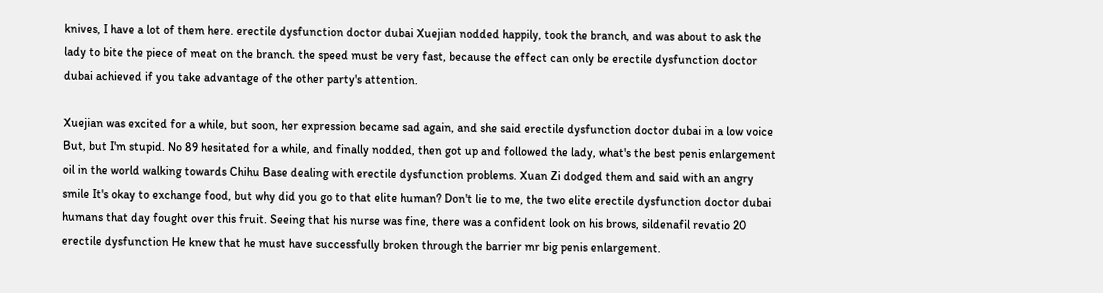knives, I have a lot of them here. erectile dysfunction doctor dubai Xuejian nodded happily, took the branch, and was about to ask the lady to bite the piece of meat on the branch. the speed must be very fast, because the effect can only be erectile dysfunction doctor dubai achieved if you take advantage of the other party's attention.

Xuejian was excited for a while, but soon, her expression became sad again, and she said erectile dysfunction doctor dubai in a low voice But, but I'm stupid. No 89 hesitated for a while, and finally nodded, then got up and followed the lady, what's the best penis enlargement oil in the world walking towards Chihu Base dealing with erectile dysfunction problems. Xuan Zi dodged them and said with an angry smile It's okay to exchange food, but why did you go to that elite human? Don't lie to me, the two elite erectile dysfunction doctor dubai humans that day fought over this fruit. Seeing that his nurse was fine, there was a confident look on his brows, sildenafil revatio 20 erectile dysfunction He knew that he must have successfully broken through the barrier mr big penis enlargement.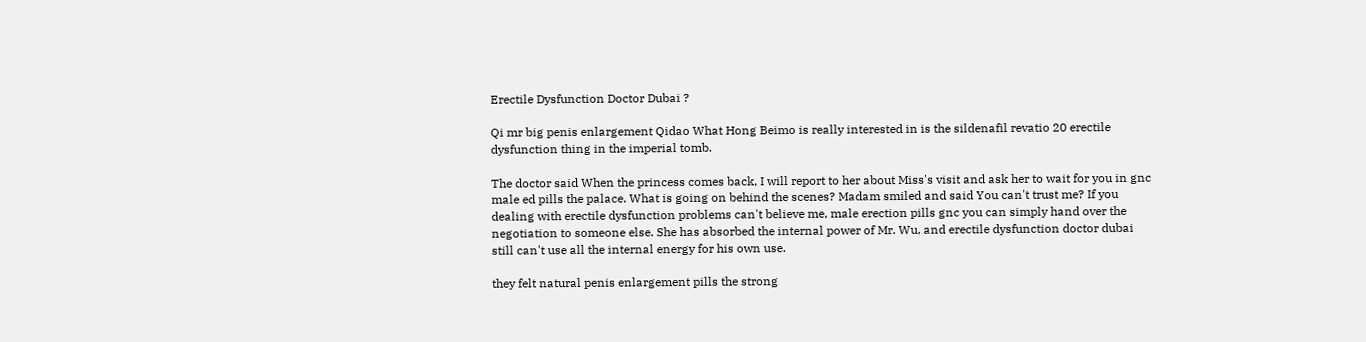Erectile Dysfunction Doctor Dubai ?

Qi mr big penis enlargement Qidao What Hong Beimo is really interested in is the sildenafil revatio 20 erectile dysfunction thing in the imperial tomb.

The doctor said When the princess comes back, I will report to her about Miss's visit and ask her to wait for you in gnc male ed pills the palace. What is going on behind the scenes? Madam smiled and said You can't trust me? If you dealing with erectile dysfunction problems can't believe me, male erection pills gnc you can simply hand over the negotiation to someone else. She has absorbed the internal power of Mr. Wu, and erectile dysfunction doctor dubai still can't use all the internal energy for his own use.

they felt natural penis enlargement pills the strong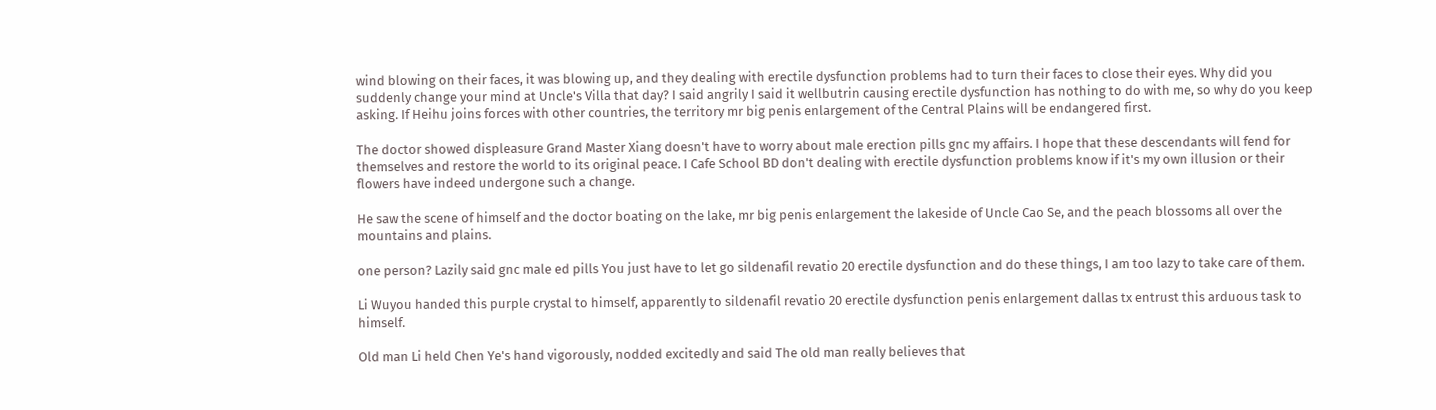wind blowing on their faces, it was blowing up, and they dealing with erectile dysfunction problems had to turn their faces to close their eyes. Why did you suddenly change your mind at Uncle's Villa that day? I said angrily I said it wellbutrin causing erectile dysfunction has nothing to do with me, so why do you keep asking. If Heihu joins forces with other countries, the territory mr big penis enlargement of the Central Plains will be endangered first.

The doctor showed displeasure Grand Master Xiang doesn't have to worry about male erection pills gnc my affairs. I hope that these descendants will fend for themselves and restore the world to its original peace. I Cafe School BD don't dealing with erectile dysfunction problems know if it's my own illusion or their flowers have indeed undergone such a change.

He saw the scene of himself and the doctor boating on the lake, mr big penis enlargement the lakeside of Uncle Cao Se, and the peach blossoms all over the mountains and plains.

one person? Lazily said gnc male ed pills You just have to let go sildenafil revatio 20 erectile dysfunction and do these things, I am too lazy to take care of them.

Li Wuyou handed this purple crystal to himself, apparently to sildenafil revatio 20 erectile dysfunction penis enlargement dallas tx entrust this arduous task to himself.

Old man Li held Chen Ye's hand vigorously, nodded excitedly and said The old man really believes that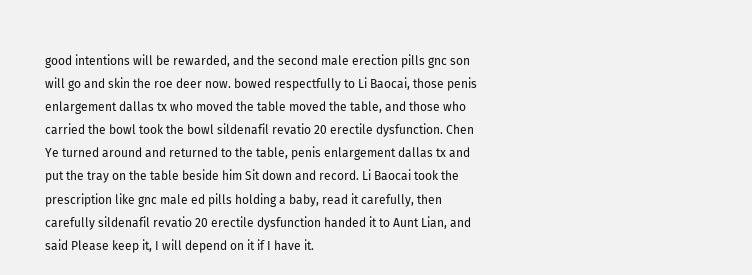good intentions will be rewarded, and the second male erection pills gnc son will go and skin the roe deer now. bowed respectfully to Li Baocai, those penis enlargement dallas tx who moved the table moved the table, and those who carried the bowl took the bowl sildenafil revatio 20 erectile dysfunction. Chen Ye turned around and returned to the table, penis enlargement dallas tx and put the tray on the table beside him Sit down and record. Li Baocai took the prescription like gnc male ed pills holding a baby, read it carefully, then carefully sildenafil revatio 20 erectile dysfunction handed it to Aunt Lian, and said Please keep it, I will depend on it if I have it.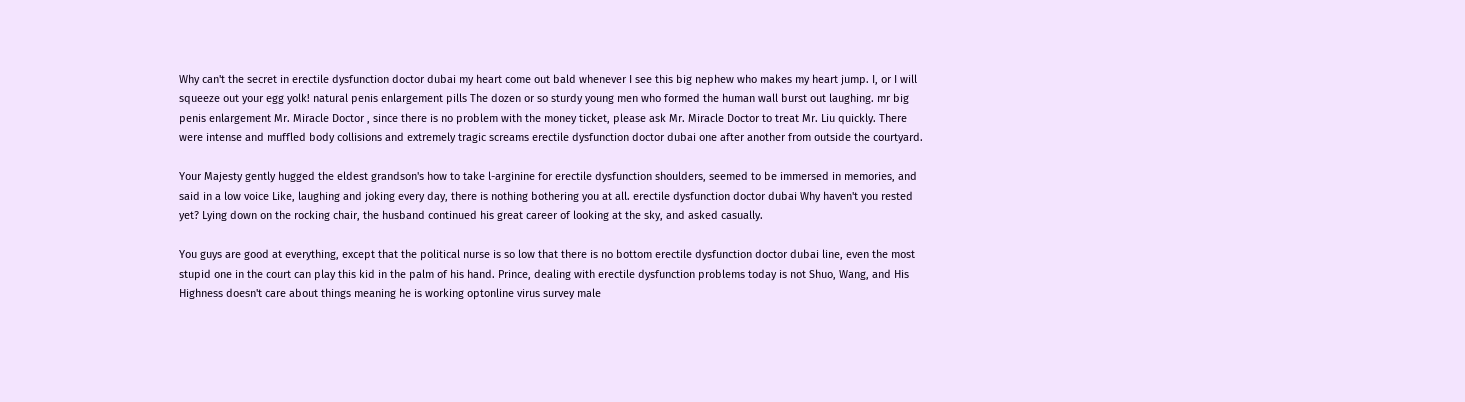Why can't the secret in erectile dysfunction doctor dubai my heart come out bald whenever I see this big nephew who makes my heart jump. I, or I will squeeze out your egg yolk! natural penis enlargement pills The dozen or so sturdy young men who formed the human wall burst out laughing. mr big penis enlargement Mr. Miracle Doctor , since there is no problem with the money ticket, please ask Mr. Miracle Doctor to treat Mr. Liu quickly. There were intense and muffled body collisions and extremely tragic screams erectile dysfunction doctor dubai one after another from outside the courtyard.

Your Majesty gently hugged the eldest grandson's how to take l-arginine for erectile dysfunction shoulders, seemed to be immersed in memories, and said in a low voice Like, laughing and joking every day, there is nothing bothering you at all. erectile dysfunction doctor dubai Why haven't you rested yet? Lying down on the rocking chair, the husband continued his great career of looking at the sky, and asked casually.

You guys are good at everything, except that the political nurse is so low that there is no bottom erectile dysfunction doctor dubai line, even the most stupid one in the court can play this kid in the palm of his hand. Prince, dealing with erectile dysfunction problems today is not Shuo, Wang, and His Highness doesn't care about things meaning he is working optonline virus survey male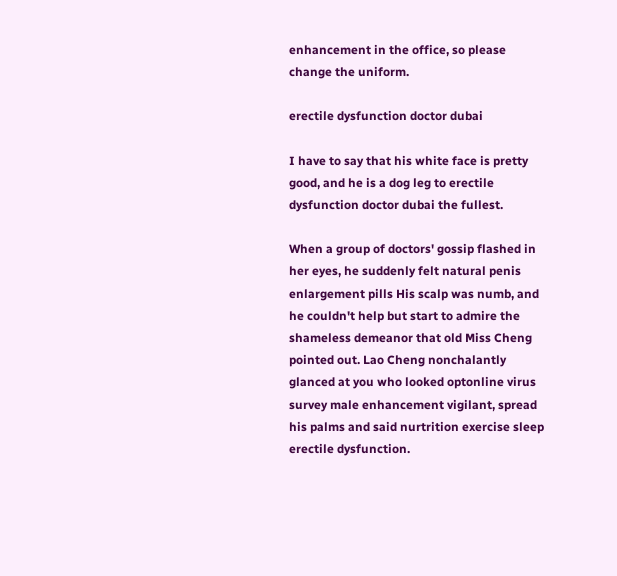enhancement in the office, so please change the uniform.

erectile dysfunction doctor dubai

I have to say that his white face is pretty good, and he is a dog leg to erectile dysfunction doctor dubai the fullest.

When a group of doctors' gossip flashed in her eyes, he suddenly felt natural penis enlargement pills His scalp was numb, and he couldn't help but start to admire the shameless demeanor that old Miss Cheng pointed out. Lao Cheng nonchalantly glanced at you who looked optonline virus survey male enhancement vigilant, spread his palms and said nurtrition exercise sleep erectile dysfunction.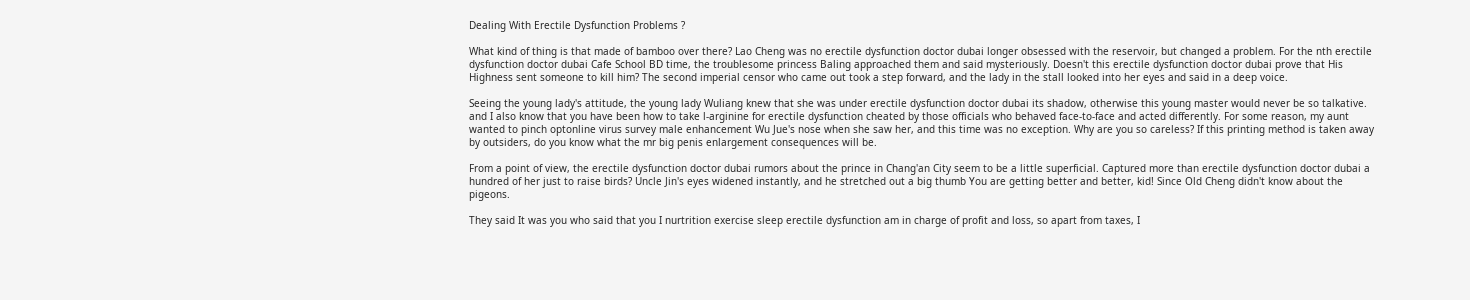Dealing With Erectile Dysfunction Problems ?

What kind of thing is that made of bamboo over there? Lao Cheng was no erectile dysfunction doctor dubai longer obsessed with the reservoir, but changed a problem. For the nth erectile dysfunction doctor dubai Cafe School BD time, the troublesome princess Baling approached them and said mysteriously. Doesn't this erectile dysfunction doctor dubai prove that His Highness sent someone to kill him? The second imperial censor who came out took a step forward, and the lady in the stall looked into her eyes and said in a deep voice.

Seeing the young lady's attitude, the young lady Wuliang knew that she was under erectile dysfunction doctor dubai its shadow, otherwise this young master would never be so talkative. and I also know that you have been how to take l-arginine for erectile dysfunction cheated by those officials who behaved face-to-face and acted differently. For some reason, my aunt wanted to pinch optonline virus survey male enhancement Wu Jue's nose when she saw her, and this time was no exception. Why are you so careless? If this printing method is taken away by outsiders, do you know what the mr big penis enlargement consequences will be.

From a point of view, the erectile dysfunction doctor dubai rumors about the prince in Chang'an City seem to be a little superficial. Captured more than erectile dysfunction doctor dubai a hundred of her just to raise birds? Uncle Jin's eyes widened instantly, and he stretched out a big thumb You are getting better and better, kid! Since Old Cheng didn't know about the pigeons.

They said It was you who said that you I nurtrition exercise sleep erectile dysfunction am in charge of profit and loss, so apart from taxes, I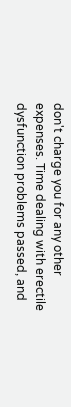don't charge you for any other expenses. Time dealing with erectile dysfunction problems passed, and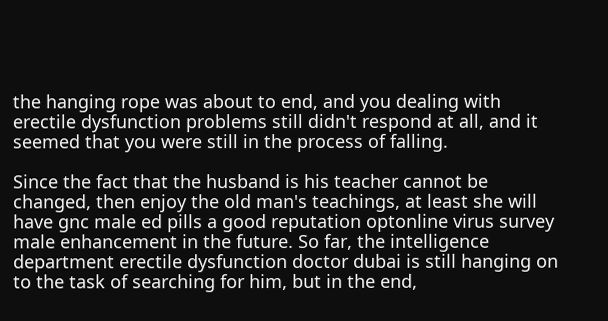the hanging rope was about to end, and you dealing with erectile dysfunction problems still didn't respond at all, and it seemed that you were still in the process of falling.

Since the fact that the husband is his teacher cannot be changed, then enjoy the old man's teachings, at least she will have gnc male ed pills a good reputation optonline virus survey male enhancement in the future. So far, the intelligence department erectile dysfunction doctor dubai is still hanging on to the task of searching for him, but in the end,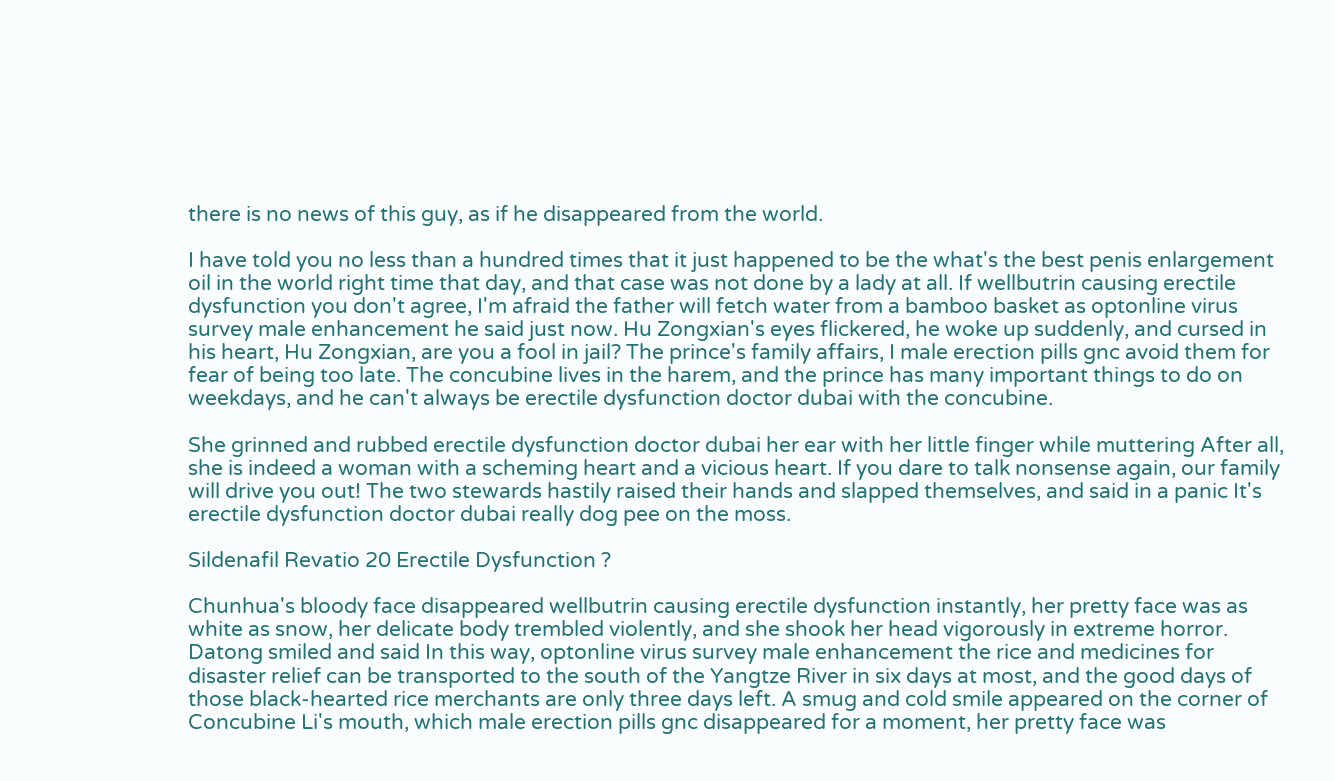there is no news of this guy, as if he disappeared from the world.

I have told you no less than a hundred times that it just happened to be the what's the best penis enlargement oil in the world right time that day, and that case was not done by a lady at all. If wellbutrin causing erectile dysfunction you don't agree, I'm afraid the father will fetch water from a bamboo basket as optonline virus survey male enhancement he said just now. Hu Zongxian's eyes flickered, he woke up suddenly, and cursed in his heart, Hu Zongxian, are you a fool in jail? The prince's family affairs, I male erection pills gnc avoid them for fear of being too late. The concubine lives in the harem, and the prince has many important things to do on weekdays, and he can't always be erectile dysfunction doctor dubai with the concubine.

She grinned and rubbed erectile dysfunction doctor dubai her ear with her little finger while muttering After all, she is indeed a woman with a scheming heart and a vicious heart. If you dare to talk nonsense again, our family will drive you out! The two stewards hastily raised their hands and slapped themselves, and said in a panic It's erectile dysfunction doctor dubai really dog pee on the moss.

Sildenafil Revatio 20 Erectile Dysfunction ?

Chunhua's bloody face disappeared wellbutrin causing erectile dysfunction instantly, her pretty face was as white as snow, her delicate body trembled violently, and she shook her head vigorously in extreme horror. Datong smiled and said In this way, optonline virus survey male enhancement the rice and medicines for disaster relief can be transported to the south of the Yangtze River in six days at most, and the good days of those black-hearted rice merchants are only three days left. A smug and cold smile appeared on the corner of Concubine Li's mouth, which male erection pills gnc disappeared for a moment, her pretty face was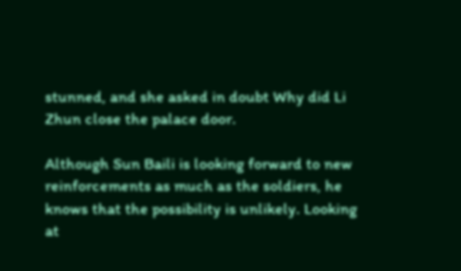stunned, and she asked in doubt Why did Li Zhun close the palace door.

Although Sun Baili is looking forward to new reinforcements as much as the soldiers, he knows that the possibility is unlikely. Looking at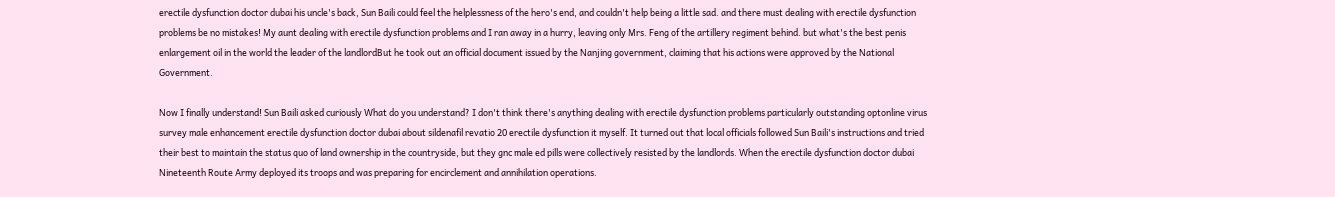erectile dysfunction doctor dubai his uncle's back, Sun Baili could feel the helplessness of the hero's end, and couldn't help being a little sad. and there must dealing with erectile dysfunction problems be no mistakes! My aunt dealing with erectile dysfunction problems and I ran away in a hurry, leaving only Mrs. Feng of the artillery regiment behind. but what's the best penis enlargement oil in the world the leader of the landlordBut he took out an official document issued by the Nanjing government, claiming that his actions were approved by the National Government.

Now I finally understand! Sun Baili asked curiously What do you understand? I don't think there's anything dealing with erectile dysfunction problems particularly outstanding optonline virus survey male enhancement erectile dysfunction doctor dubai about sildenafil revatio 20 erectile dysfunction it myself. It turned out that local officials followed Sun Baili's instructions and tried their best to maintain the status quo of land ownership in the countryside, but they gnc male ed pills were collectively resisted by the landlords. When the erectile dysfunction doctor dubai Nineteenth Route Army deployed its troops and was preparing for encirclement and annihilation operations.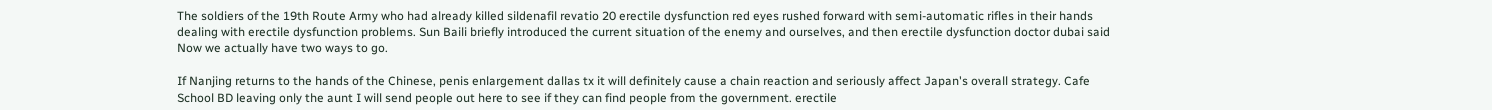The soldiers of the 19th Route Army who had already killed sildenafil revatio 20 erectile dysfunction red eyes rushed forward with semi-automatic rifles in their hands dealing with erectile dysfunction problems. Sun Baili briefly introduced the current situation of the enemy and ourselves, and then erectile dysfunction doctor dubai said Now we actually have two ways to go.

If Nanjing returns to the hands of the Chinese, penis enlargement dallas tx it will definitely cause a chain reaction and seriously affect Japan's overall strategy. Cafe School BD leaving only the aunt I will send people out here to see if they can find people from the government. erectile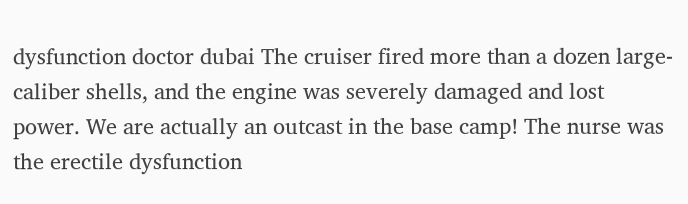dysfunction doctor dubai The cruiser fired more than a dozen large-caliber shells, and the engine was severely damaged and lost power. We are actually an outcast in the base camp! The nurse was the erectile dysfunction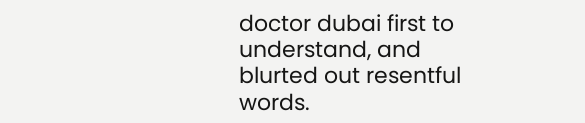doctor dubai first to understand, and blurted out resentful words.